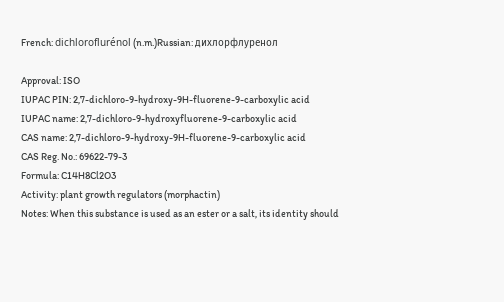French: dichloroflurénol (n.m.)Russian: дихлорфлуренол

Approval: ISO
IUPAC PIN: 2,7-dichloro-9-hydroxy-9H-fluorene-9-carboxylic acid
IUPAC name: 2,7-dichloro-9-hydroxyfluorene-9-carboxylic acid
CAS name: 2,7-dichloro-9-hydroxy-9H-fluorene-9-carboxylic acid
CAS Reg. No.: 69622-79-3
Formula: C14H8Cl2O3
Activity: plant growth regulators (morphactin)
Notes: When this substance is used as an ester or a salt, its identity should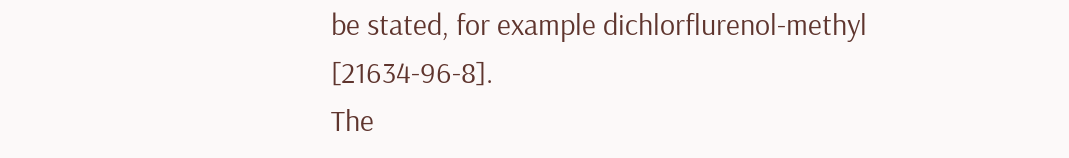be stated, for example dichlorflurenol-methyl [21634-96-8].
The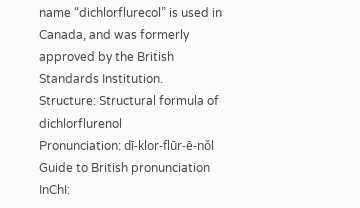name “dichlorflurecol” is used in Canada, and was formerly approved by the British Standards Institution.
Structure: Structural formula of dichlorflurenol
Pronunciation: dī-klor-flūr-ē-nǒl  Guide to British pronunciation
InChI: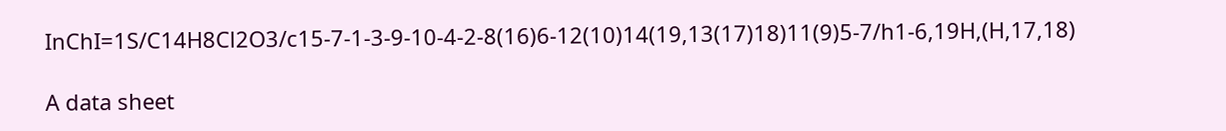InChI=1S/C14H8Cl2O3/c15-7-1-3-9-10-4-2-8(16)6-12(10)14(19,13(17)18)11(9)5-7/h1-6,19H,(H,17,18)

A data sheet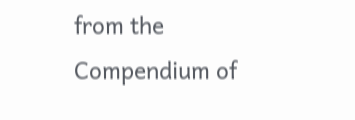from the Compendium of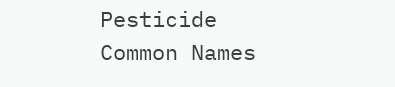Pesticide Common Names